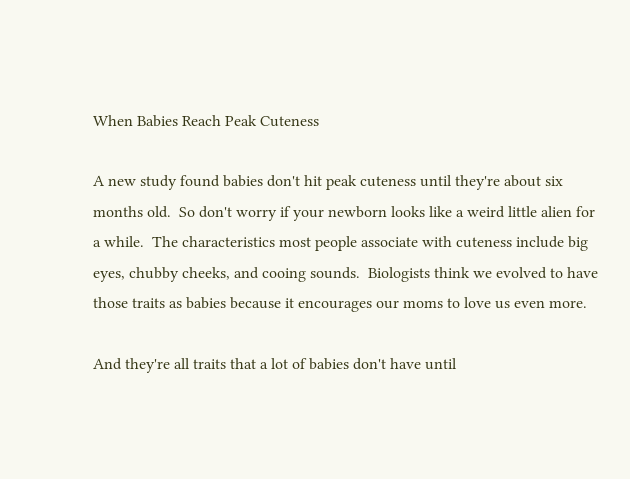When Babies Reach Peak Cuteness

A new study found babies don't hit peak cuteness until they're about six months old.  So don't worry if your newborn looks like a weird little alien for a while.  The characteristics most people associate with cuteness include big eyes, chubby cheeks, and cooing sounds.  Biologists think we evolved to have those traits as babies because it encourages our moms to love us even more.

And they're all traits that a lot of babies don't have until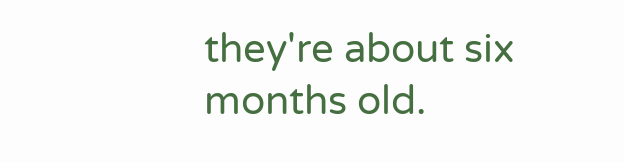they're about six months old.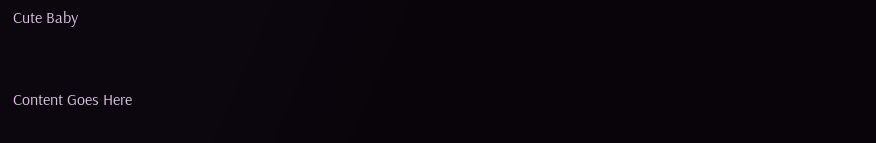Cute Baby


Content Goes Here